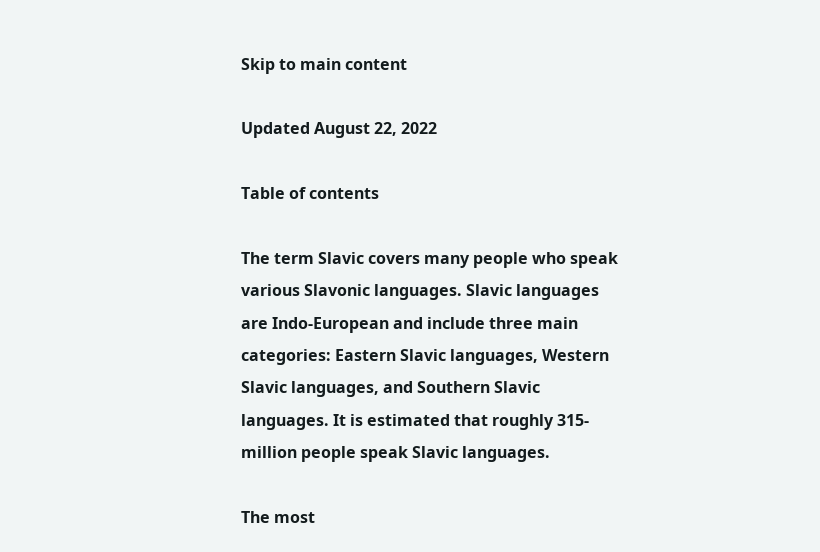Skip to main content

Updated August 22, 2022

Table of contents

The term Slavic covers many people who speak various Slavonic languages. Slavic languages are Indo-European and include three main categories: Eastern Slavic languages, Western Slavic languages, and Southern Slavic languages. It is estimated that roughly 315-million people speak Slavic languages.

The most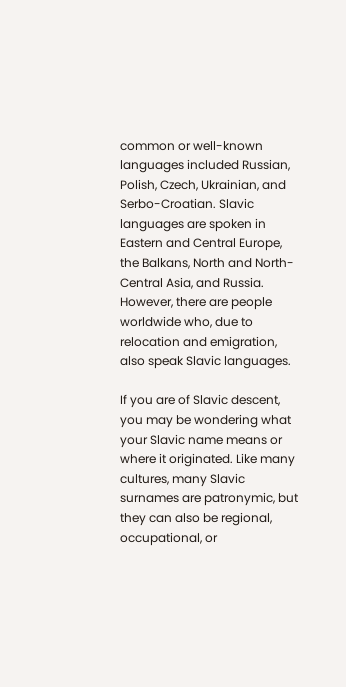common or well-known languages included Russian, Polish, Czech, Ukrainian, and Serbo-Croatian. Slavic languages are spoken in Eastern and Central Europe, the Balkans, North and North-Central Asia, and Russia. However, there are people worldwide who, due to relocation and emigration, also speak Slavic languages.

If you are of Slavic descent, you may be wondering what your Slavic name means or where it originated. Like many cultures, many Slavic surnames are patronymic, but they can also be regional, occupational, or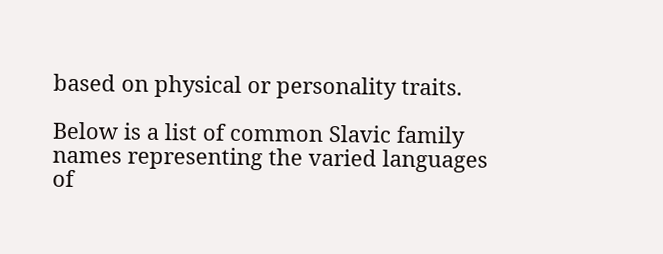based on physical or personality traits.

Below is a list of common Slavic family names representing the varied languages of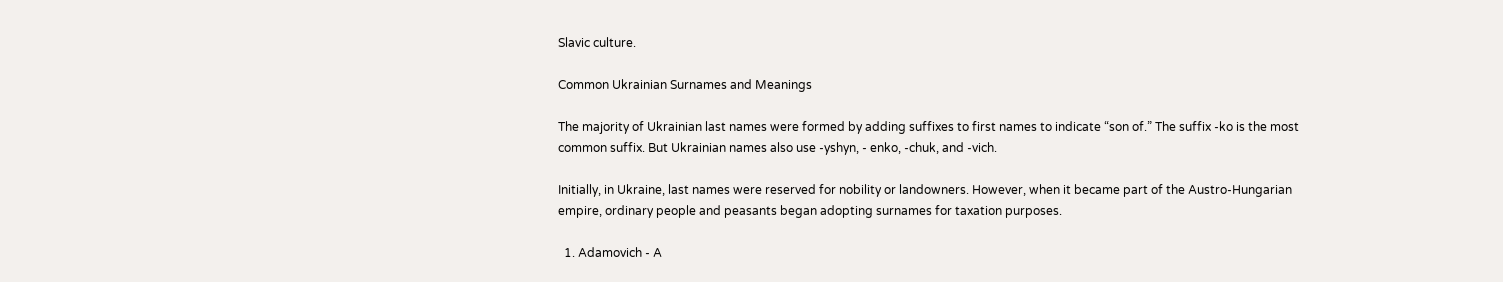Slavic culture.

Common Ukrainian Surnames and Meanings

The majority of Ukrainian last names were formed by adding suffixes to first names to indicate “son of.” The suffix -ko is the most common suffix. But Ukrainian names also use -yshyn, - enko, -chuk, and -vich.

Initially, in Ukraine, last names were reserved for nobility or landowners. However, when it became part of the Austro-Hungarian empire, ordinary people and peasants began adopting surnames for taxation purposes.

  1. Adamovich - A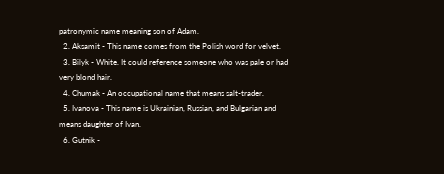patronymic name meaning son of Adam.
  2. Aksamit - This name comes from the Polish word for velvet.
  3. Bilyk - White. It could reference someone who was pale or had very blond hair.
  4. Chumak - An occupational name that means salt-trader.
  5. Ivanova - This name is Ukrainian, Russian, and Bulgarian and means daughter of Ivan.
  6. Gutnik -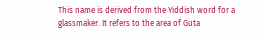This name is derived from the Yiddish word for a glassmaker. It refers to the area of Guta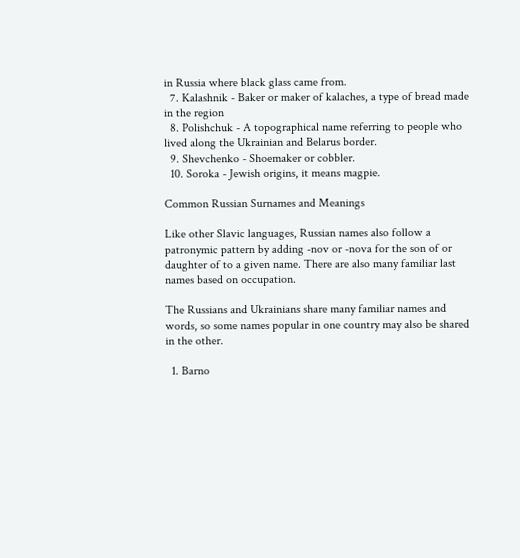in Russia where black glass came from.
  7. Kalashnik - Baker or maker of kalaches, a type of bread made in the region
  8. Polishchuk - A topographical name referring to people who lived along the Ukrainian and Belarus border.
  9. Shevchenko - Shoemaker or cobbler.
  10. Soroka - Jewish origins, it means magpie.

Common Russian Surnames and Meanings

Like other Slavic languages, Russian names also follow a patronymic pattern by adding -nov or -nova for the son of or daughter of to a given name. There are also many familiar last names based on occupation.

The Russians and Ukrainians share many familiar names and words, so some names popular in one country may also be shared in the other.

  1. Barno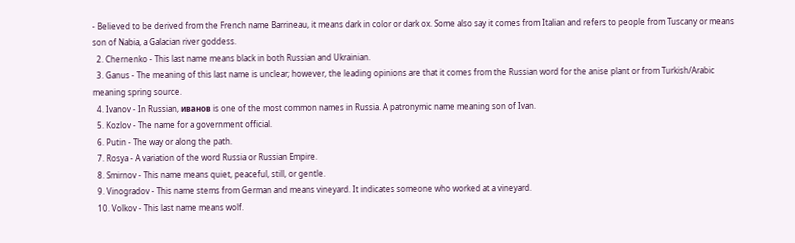- Believed to be derived from the French name Barrineau, it means dark in color or dark ox. Some also say it comes from Italian and refers to people from Tuscany or means son of Nabia, a Galacian river goddess.
  2. Chernenko - This last name means black in both Russian and Ukrainian.
  3. Ganus - The meaning of this last name is unclear; however, the leading opinions are that it comes from the Russian word for the anise plant or from Turkish/Arabic meaning spring source.
  4. Ivanov - In Russian, иванов is one of the most common names in Russia. A patronymic name meaning son of Ivan.
  5. Kozlov - The name for a government official.
  6. Putin - The way or along the path.
  7. Rosya - A variation of the word Russia or Russian Empire.
  8. Smirnov - This name means quiet, peaceful, still, or gentle.
  9. Vinogradov - This name stems from German and means vineyard. It indicates someone who worked at a vineyard.
  10. Volkov - This last name means wolf.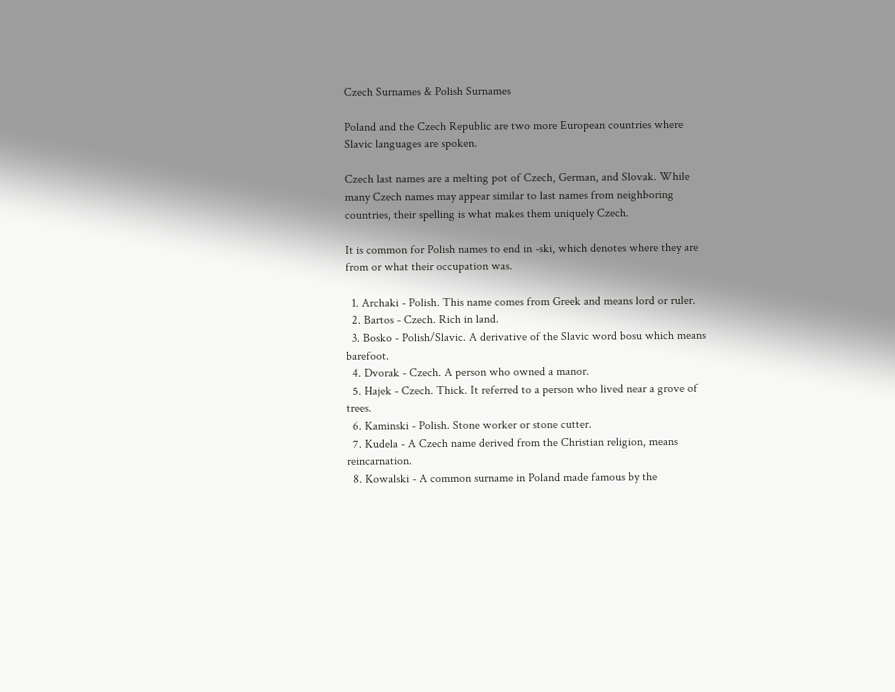Czech Surnames & Polish Surnames

Poland and the Czech Republic are two more European countries where Slavic languages are spoken.

Czech last names are a melting pot of Czech, German, and Slovak. While many Czech names may appear similar to last names from neighboring countries, their spelling is what makes them uniquely Czech.

It is common for Polish names to end in -ski, which denotes where they are from or what their occupation was.

  1. Archaki - Polish. This name comes from Greek and means lord or ruler.
  2. Bartos - Czech. Rich in land.
  3. Bosko - Polish/Slavic. A derivative of the Slavic word bosu which means barefoot.
  4. Dvorak - Czech. A person who owned a manor.
  5. Hajek - Czech. Thick. It referred to a person who lived near a grove of trees.
  6. Kaminski - Polish. Stone worker or stone cutter.
  7. Kudela - A Czech name derived from the Christian religion, means reincarnation.
  8. Kowalski - A common surname in Poland made famous by the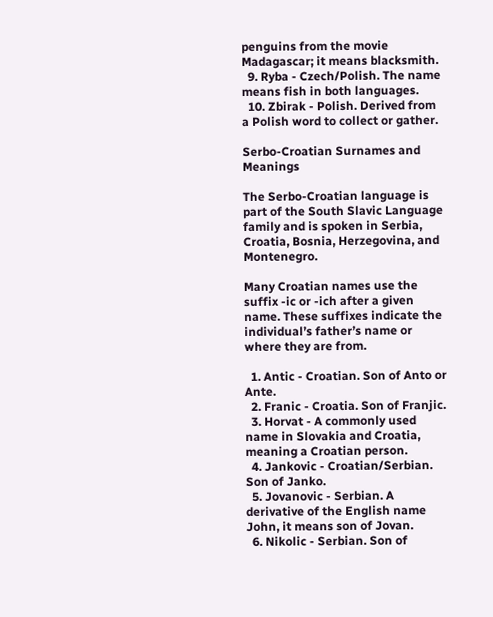penguins from the movie Madagascar; it means blacksmith.
  9. Ryba - Czech/Polish. The name means fish in both languages.
  10. Zbirak - Polish. Derived from a Polish word to collect or gather.

Serbo-Croatian Surnames and Meanings

The Serbo-Croatian language is part of the South Slavic Language family and is spoken in Serbia, Croatia, Bosnia, Herzegovina, and Montenegro.

Many Croatian names use the suffix -ic or -ich after a given name. These suffixes indicate the individual’s father’s name or where they are from.

  1. Antic - Croatian. Son of Anto or Ante.
  2. Franic - Croatia. Son of Franjic.
  3. Horvat - A commonly used name in Slovakia and Croatia, meaning a Croatian person.
  4. Jankovic - Croatian/Serbian. Son of Janko.
  5. Jovanovic - Serbian. A derivative of the English name John, it means son of Jovan.
  6. Nikolic - Serbian. Son of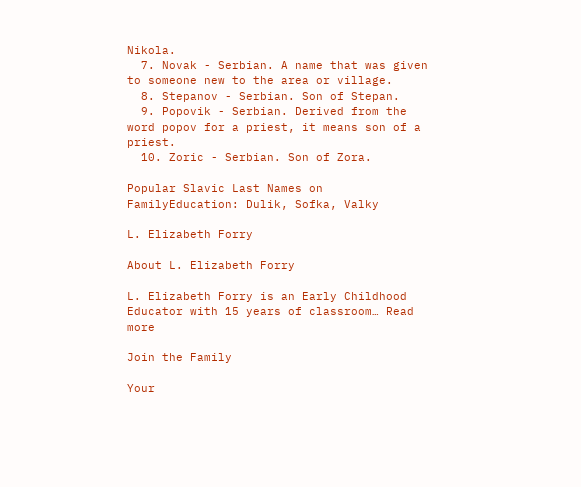Nikola.
  7. Novak - Serbian. A name that was given to someone new to the area or village.
  8. Stepanov - Serbian. Son of Stepan.
  9. Popovik - Serbian. Derived from the word popov for a priest, it means son of a priest.
  10. Zoric - Serbian. Son of Zora.

Popular Slavic Last Names on FamilyEducation: Dulik, Sofka, Valky

L. Elizabeth Forry

About L. Elizabeth Forry

L. Elizabeth Forry is an Early Childhood Educator with 15 years of classroom… Read more

Join the Family

Your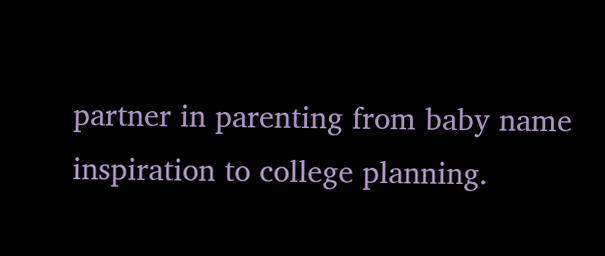partner in parenting from baby name inspiration to college planning.